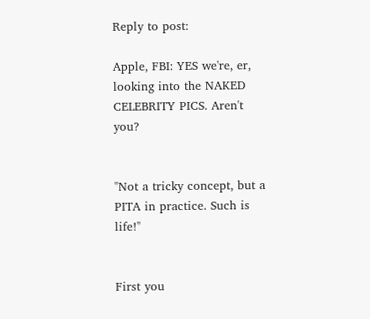Reply to post:

Apple, FBI: YES we're, er, looking into the NAKED CELEBRITY PICS. Aren't you?


"Not a tricky concept, but a PITA in practice. Such is life!"


First you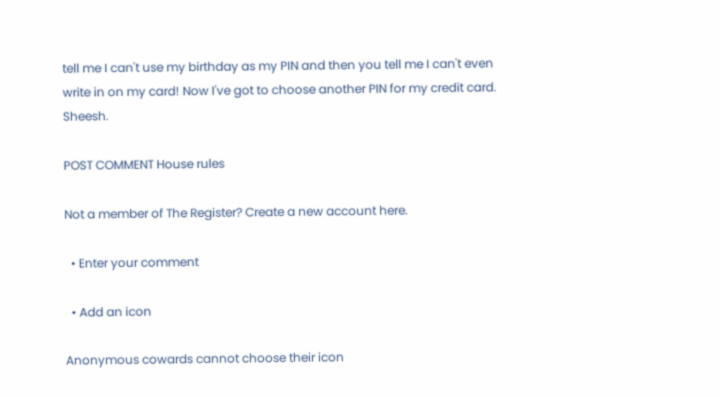tell me I can't use my birthday as my PIN and then you tell me I can't even write in on my card! Now I've got to choose another PIN for my credit card. Sheesh.

POST COMMENT House rules

Not a member of The Register? Create a new account here.

  • Enter your comment

  • Add an icon

Anonymous cowards cannot choose their icon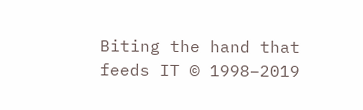Biting the hand that feeds IT © 1998–2019